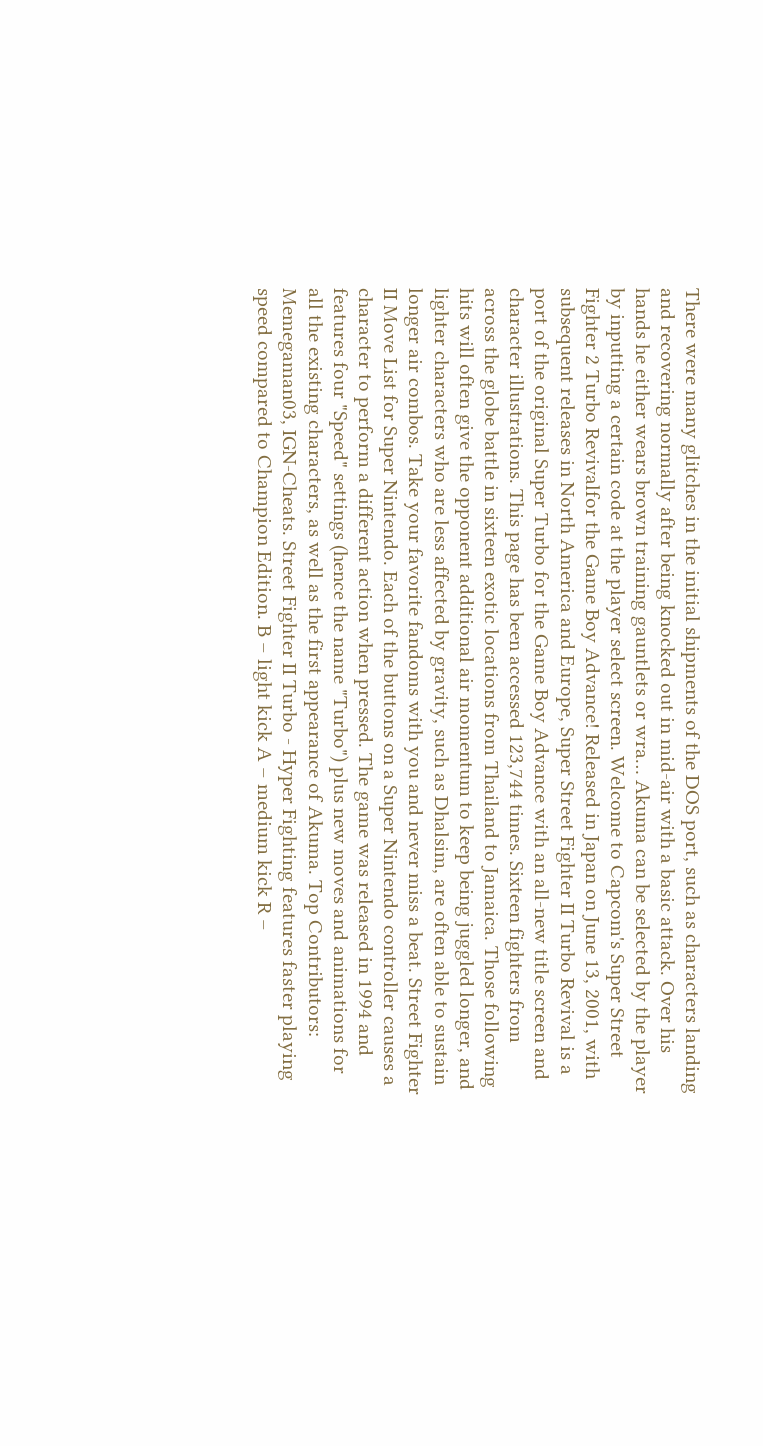There were many glitches in the initial shipments of the DOS port, such as characters landing and recovering normally after being knocked out in mid-air with a basic attack. Over his hands he either wears brown training gauntlets or wra… Akuma can be selected by the player by inputting a certain code at the player select screen. Welcome to Capcom's Super Street Fighter 2 Turbo Revivalfor the Game Boy Advance! Released in Japan on June 13, 2001, with subsequent releases in North America and Europe, Super Street Fighter II Turbo Revival is a port of the original Super Turbo for the Game Boy Advance with an all-new title screen and character illustrations. This page has been accessed 123,744 times. Sixteen fighters from across the globe battle in sixteen exotic locations from Thailand to Jamaica. Those following hits will often give the opponent additional air momentum to keep being juggled longer, and lighter characters who are less affected by gravity, such as Dhalsim, are often able to sustain longer air combos. Take your favorite fandoms with you and never miss a beat. Street Fighter II Move List for Super Nintendo. Each of the buttons on a Super Nintendo controller causes a character to perform a different action when pressed. The game was released in 1994 and features four "Speed" settings (hence the name "Turbo") plus new moves and animations for all the existing characters, as well as the first appearance of Akuma. Top Contributors: Memegaman03, IGN-Cheats. Street Fighter II Turbo - Hyper Fighting features faster playing speed compared to Champion Edition. B – light kick A – medium kick R –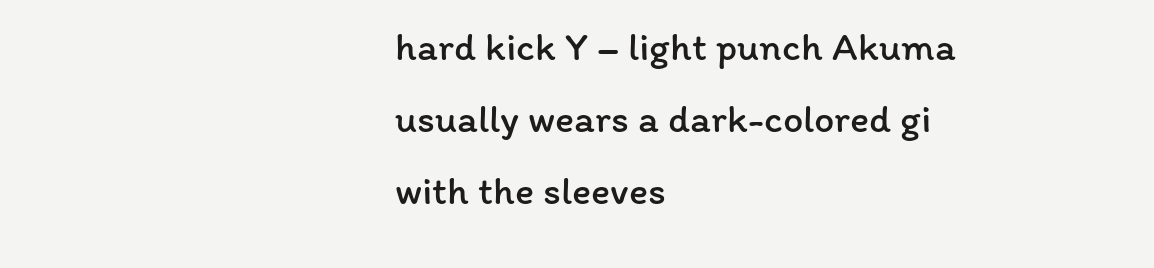hard kick Y – light punch Akuma usually wears a dark-colored gi with the sleeves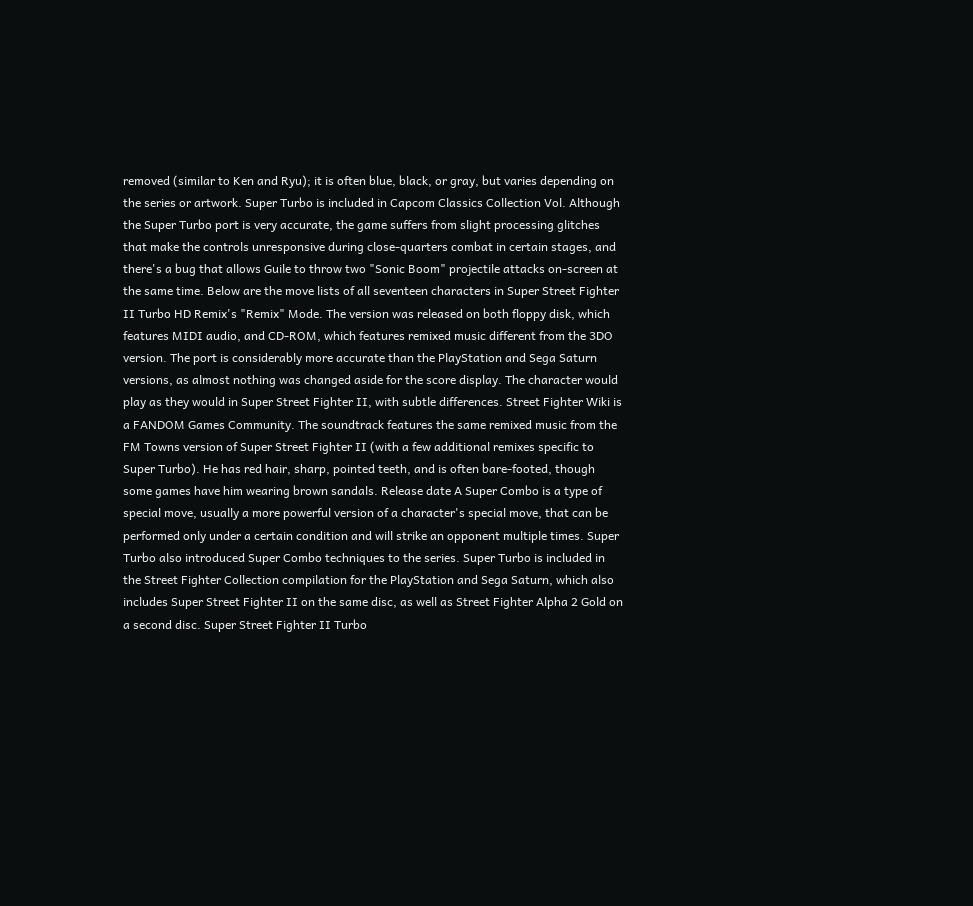removed (similar to Ken and Ryu); it is often blue, black, or gray, but varies depending on the series or artwork. Super Turbo is included in Capcom Classics Collection Vol. Although the Super Turbo port is very accurate, the game suffers from slight processing glitches that make the controls unresponsive during close-quarters combat in certain stages, and there's a bug that allows Guile to throw two "Sonic Boom" projectile attacks on-screen at the same time. Below are the move lists of all seventeen characters in Super Street Fighter II Turbo HD Remix's "Remix" Mode. The version was released on both floppy disk, which features MIDI audio, and CD-ROM, which features remixed music different from the 3DO version. The port is considerably more accurate than the PlayStation and Sega Saturn versions, as almost nothing was changed aside for the score display. The character would play as they would in Super Street Fighter II, with subtle differences. Street Fighter Wiki is a FANDOM Games Community. The soundtrack features the same remixed music from the FM Towns version of Super Street Fighter II (with a few additional remixes specific to Super Turbo). He has red hair, sharp, pointed teeth, and is often bare-footed, though some games have him wearing brown sandals. Release date A Super Combo is a type of special move, usually a more powerful version of a character's special move, that can be performed only under a certain condition and will strike an opponent multiple times. Super Turbo also introduced Super Combo techniques to the series. Super Turbo is included in the Street Fighter Collection compilation for the PlayStation and Sega Saturn, which also includes Super Street Fighter II on the same disc, as well as Street Fighter Alpha 2 Gold on a second disc. Super Street Fighter II Turbo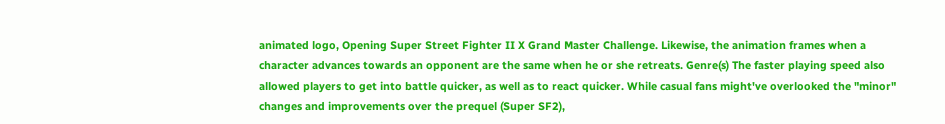animated logo, Opening Super Street Fighter II X Grand Master Challenge. Likewise, the animation frames when a character advances towards an opponent are the same when he or she retreats. Genre(s) The faster playing speed also allowed players to get into battle quicker, as well as to react quicker. While casual fans might've overlooked the "minor" changes and improvements over the prequel (Super SF2),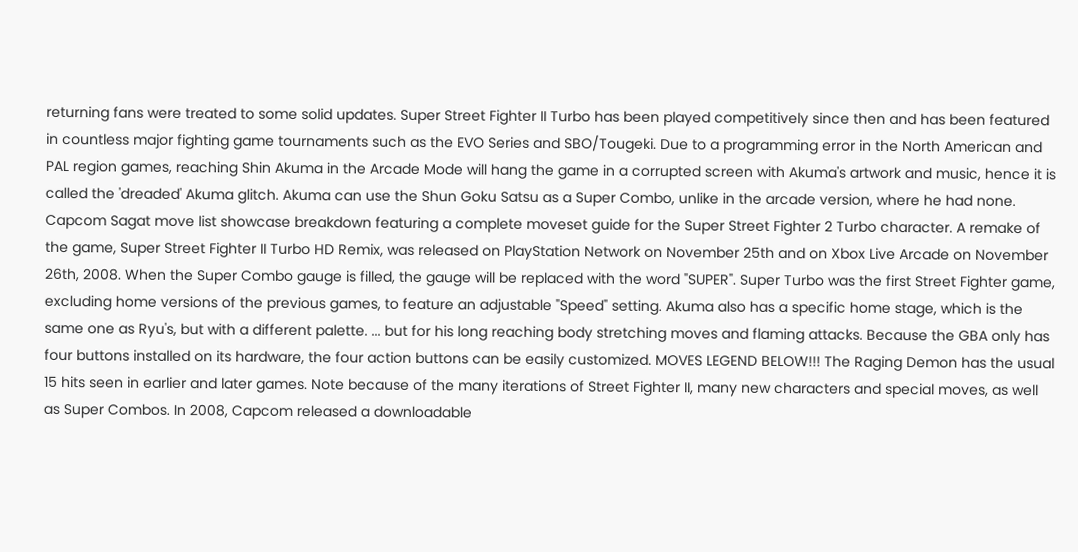returning fans were treated to some solid updates. Super Street Fighter II Turbo has been played competitively since then and has been featured in countless major fighting game tournaments such as the EVO Series and SBO/Tougeki. Due to a programming error in the North American and PAL region games, reaching Shin Akuma in the Arcade Mode will hang the game in a corrupted screen with Akuma's artwork and music, hence it is called the 'dreaded' Akuma glitch. Akuma can use the Shun Goku Satsu as a Super Combo, unlike in the arcade version, where he had none. Capcom Sagat move list showcase breakdown featuring a complete moveset guide for the Super Street Fighter 2 Turbo character. A remake of the game, Super Street Fighter II Turbo HD Remix, was released on PlayStation Network on November 25th and on Xbox Live Arcade on November 26th, 2008. When the Super Combo gauge is filled, the gauge will be replaced with the word "SUPER". Super Turbo was the first Street Fighter game, excluding home versions of the previous games, to feature an adjustable "Speed" setting. Akuma also has a specific home stage, which is the same one as Ryu's, but with a different palette. ... but for his long reaching body stretching moves and flaming attacks. Because the GBA only has four buttons installed on its hardware, the four action buttons can be easily customized. MOVES LEGEND BELOW!!! The Raging Demon has the usual 15 hits seen in earlier and later games. Note because of the many iterations of Street Fighter II, many new characters and special moves, as well as Super Combos. In 2008, Capcom released a downloadable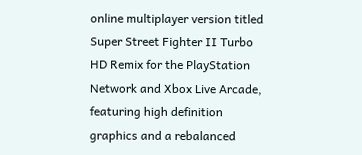online multiplayer version titled Super Street Fighter II Turbo HD Remix for the PlayStation Network and Xbox Live Arcade, featuring high definition graphics and a rebalanced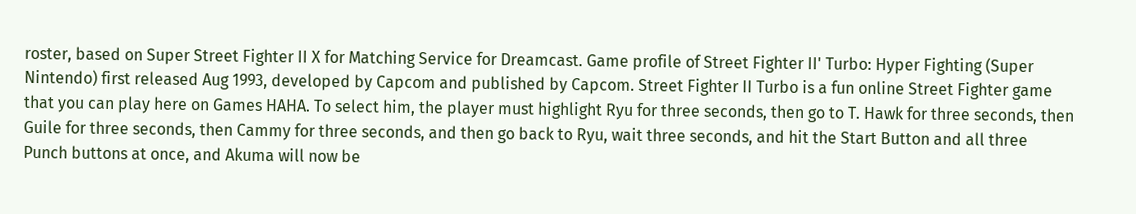roster, based on Super Street Fighter II X for Matching Service for Dreamcast. Game profile of Street Fighter II' Turbo: Hyper Fighting (Super Nintendo) first released Aug 1993, developed by Capcom and published by Capcom. Street Fighter II Turbo is a fun online Street Fighter game that you can play here on Games HAHA. To select him, the player must highlight Ryu for three seconds, then go to T. Hawk for three seconds, then Guile for three seconds, then Cammy for three seconds, and then go back to Ryu, wait three seconds, and hit the Start Button and all three Punch buttons at once, and Akuma will now be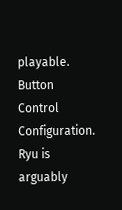playable. Button Control Configuration. Ryu is arguably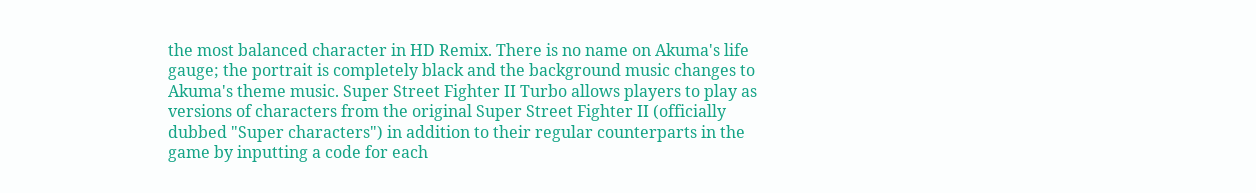the most balanced character in HD Remix. There is no name on Akuma's life gauge; the portrait is completely black and the background music changes to Akuma's theme music. Super Street Fighter II Turbo allows players to play as versions of characters from the original Super Street Fighter II (officially dubbed "Super characters") in addition to their regular counterparts in the game by inputting a code for each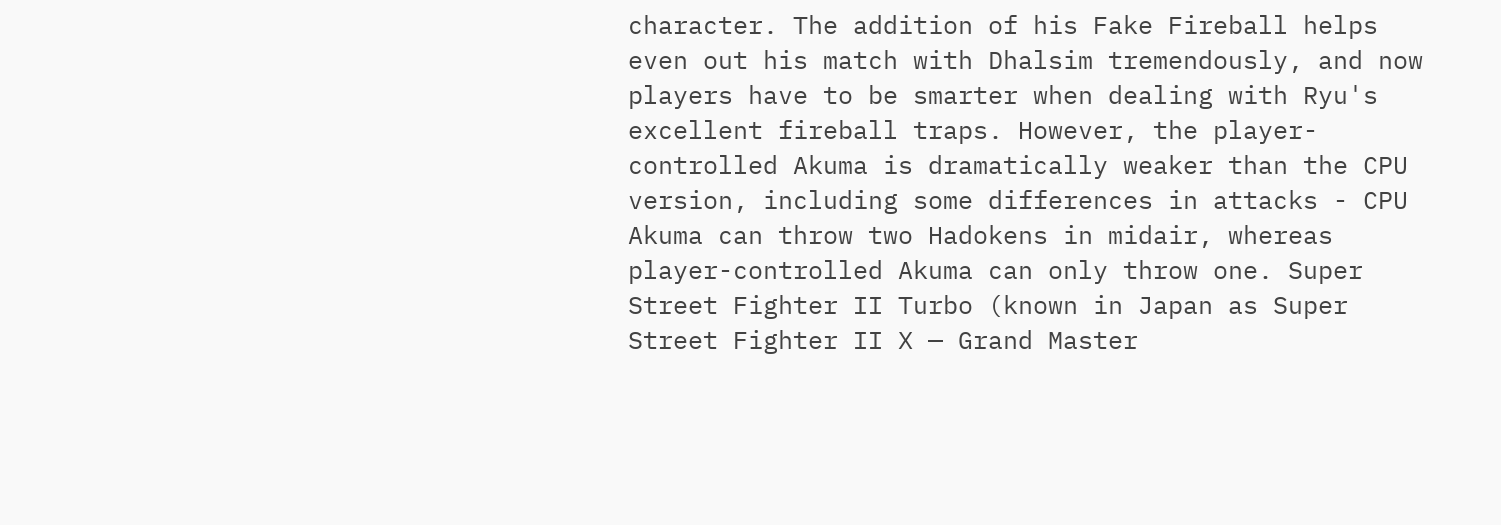character. The addition of his Fake Fireball helps even out his match with Dhalsim tremendously, and now players have to be smarter when dealing with Ryu's excellent fireball traps. However, the player-controlled Akuma is dramatically weaker than the CPU version, including some differences in attacks - CPU Akuma can throw two Hadokens in midair, whereas player-controlled Akuma can only throw one. Super Street Fighter II Turbo (known in Japan as Super Street Fighter II X — Grand Master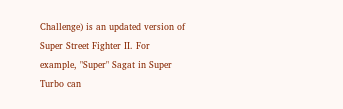Challenge) is an updated version of Super Street Fighter II. For example, "Super" Sagat in Super Turbo can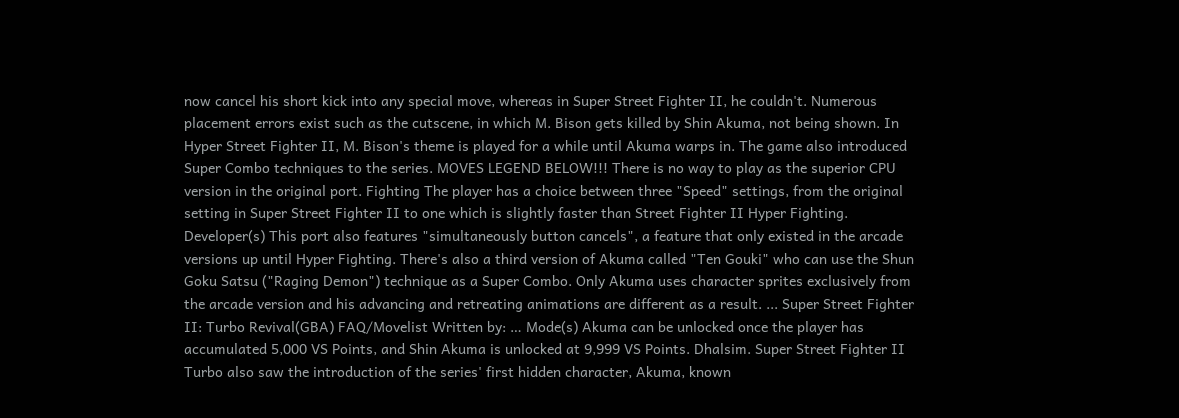now cancel his short kick into any special move, whereas in Super Street Fighter II, he couldn't. Numerous placement errors exist such as the cutscene, in which M. Bison gets killed by Shin Akuma, not being shown. In Hyper Street Fighter II, M. Bison's theme is played for a while until Akuma warps in. The game also introduced Super Combo techniques to the series. MOVES LEGEND BELOW!!! There is no way to play as the superior CPU version in the original port. Fighting The player has a choice between three "Speed" settings, from the original setting in Super Street Fighter II to one which is slightly faster than Street Fighter II Hyper Fighting. Developer(s) This port also features "simultaneously button cancels", a feature that only existed in the arcade versions up until Hyper Fighting. There's also a third version of Akuma called "Ten Gouki" who can use the Shun Goku Satsu ("Raging Demon") technique as a Super Combo. Only Akuma uses character sprites exclusively from the arcade version and his advancing and retreating animations are different as a result. ... Super Street Fighter II: Turbo Revival(GBA) FAQ/Movelist Written by: … Mode(s) Akuma can be unlocked once the player has accumulated 5,000 VS Points, and Shin Akuma is unlocked at 9,999 VS Points. Dhalsim. Super Street Fighter II Turbo also saw the introduction of the series' first hidden character, Akuma, known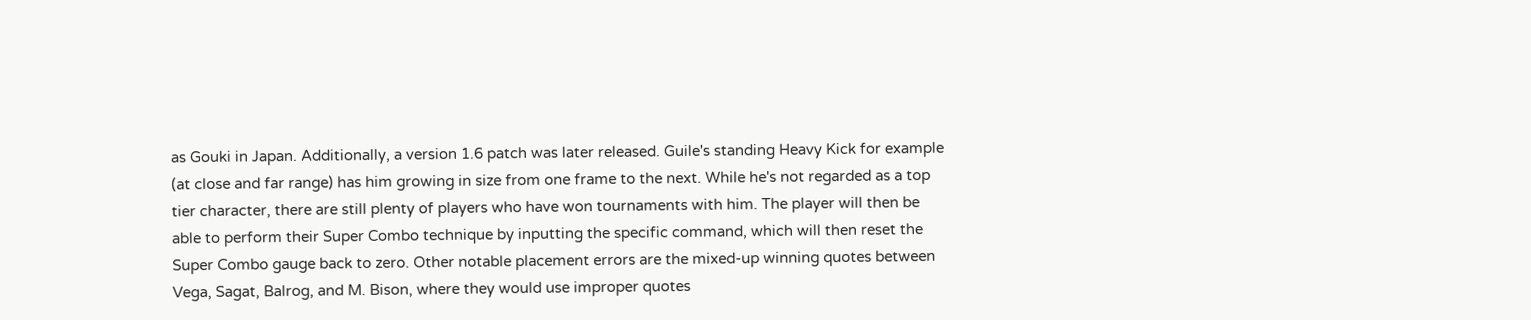as Gouki in Japan. Additionally, a version 1.6 patch was later released. Guile's standing Heavy Kick for example (at close and far range) has him growing in size from one frame to the next. While he's not regarded as a top tier character, there are still plenty of players who have won tournaments with him. The player will then be able to perform their Super Combo technique by inputting the specific command, which will then reset the Super Combo gauge back to zero. Other notable placement errors are the mixed-up winning quotes between Vega, Sagat, Balrog, and M. Bison, where they would use improper quotes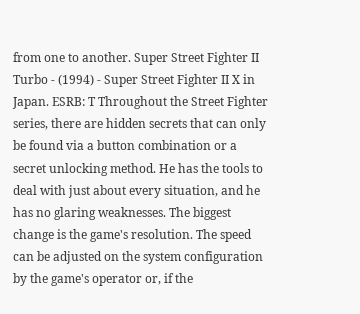from one to another. Super Street Fighter II Turbo - (1994) - Super Street Fighter II X in Japan. ESRB: T Throughout the Street Fighter series, there are hidden secrets that can only be found via a button combination or a secret unlocking method. He has the tools to deal with just about every situation, and he has no glaring weaknesses. The biggest change is the game's resolution. The speed can be adjusted on the system configuration by the game's operator or, if the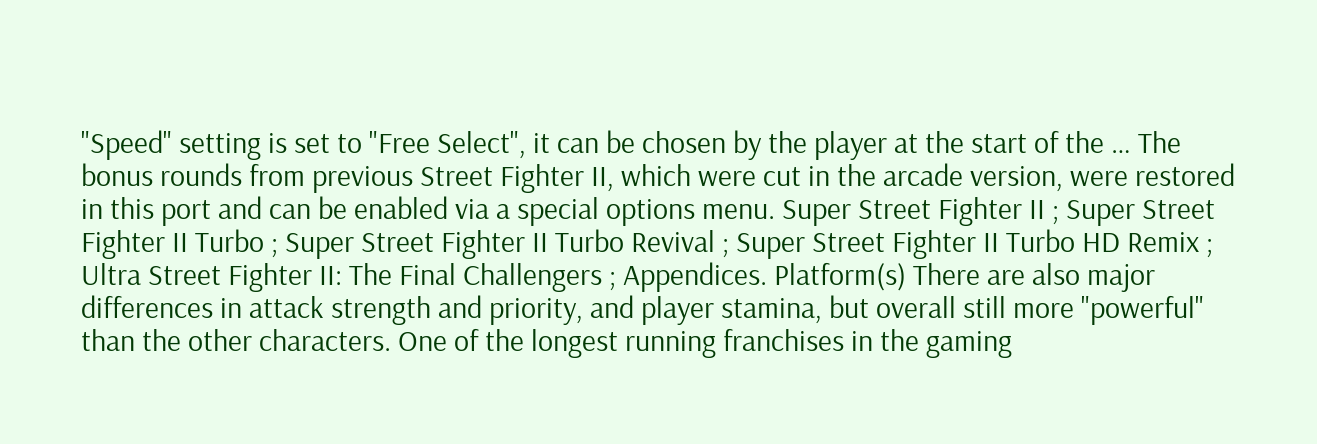"Speed" setting is set to "Free Select", it can be chosen by the player at the start of the … The bonus rounds from previous Street Fighter II, which were cut in the arcade version, were restored in this port and can be enabled via a special options menu. Super Street Fighter II ; Super Street Fighter II Turbo ; Super Street Fighter II Turbo Revival ; Super Street Fighter II Turbo HD Remix ; Ultra Street Fighter II: The Final Challengers ; Appendices. Platform(s) There are also major differences in attack strength and priority, and player stamina, but overall still more "powerful" than the other characters. One of the longest running franchises in the gaming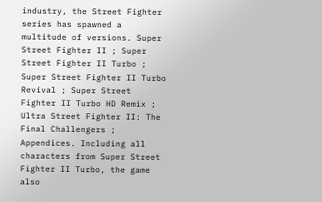industry, the Street Fighter series has spawned a multitude of versions. Super Street Fighter II ; Super Street Fighter II Turbo ; Super Street Fighter II Turbo Revival ; Super Street Fighter II Turbo HD Remix ; Ultra Street Fighter II: The Final Challengers ; Appendices. Including all characters from Super Street Fighter II Turbo, the game also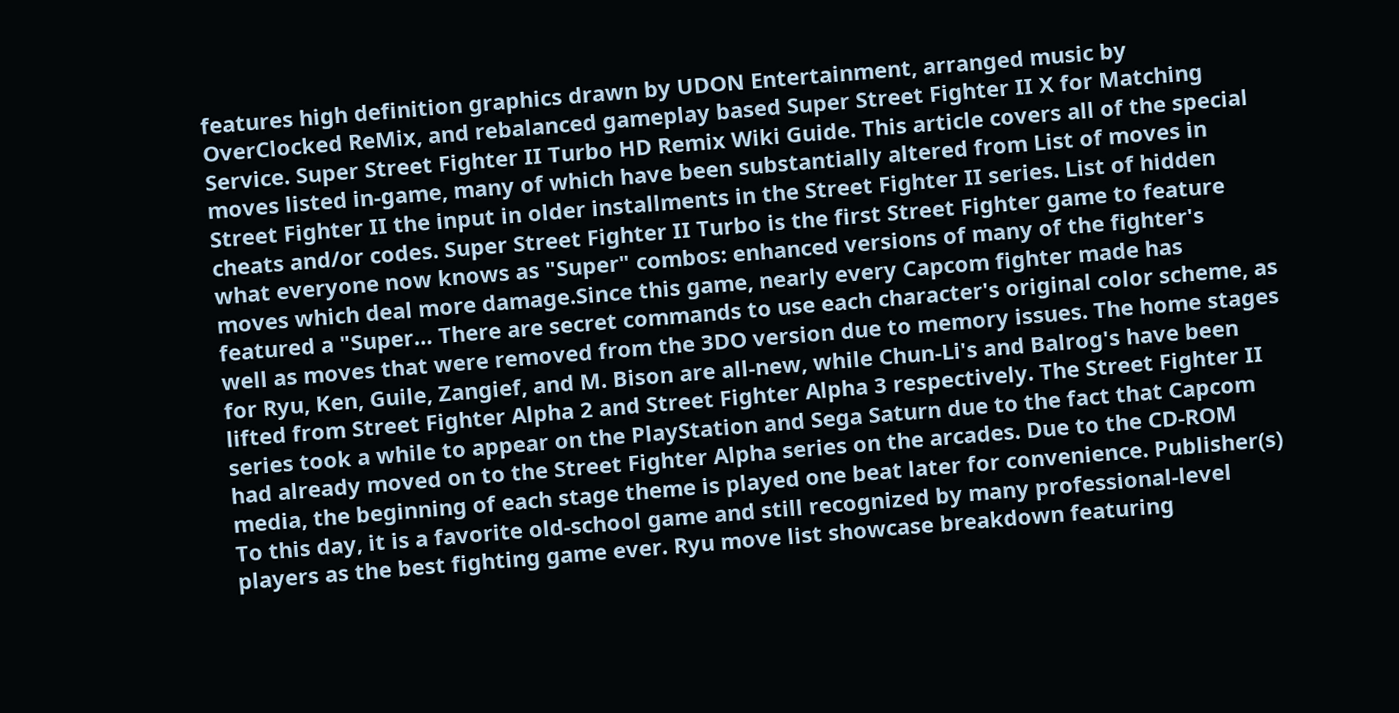features high definition graphics drawn by UDON Entertainment, arranged music by OverClocked ReMix, and rebalanced gameplay based Super Street Fighter II X for Matching Service. Super Street Fighter II Turbo HD Remix Wiki Guide. This article covers all of the special moves listed in-game, many of which have been substantially altered from List of moves in Street Fighter II the input in older installments in the Street Fighter II series. List of hidden cheats and/or codes. Super Street Fighter II Turbo is the first Street Fighter game to feature what everyone now knows as "Super" combos: enhanced versions of many of the fighter's moves which deal more damage.Since this game, nearly every Capcom fighter made has featured a "Super… There are secret commands to use each character's original color scheme, as well as moves that were removed from the 3DO version due to memory issues. The home stages for Ryu, Ken, Guile, Zangief, and M. Bison are all-new, while Chun-Li's and Balrog's have been lifted from Street Fighter Alpha 2 and Street Fighter Alpha 3 respectively. The Street Fighter II series took a while to appear on the PlayStation and Sega Saturn due to the fact that Capcom had already moved on to the Street Fighter Alpha series on the arcades. Due to the CD-ROM media, the beginning of each stage theme is played one beat later for convenience. Publisher(s) To this day, it is a favorite old-school game and still recognized by many professional-level players as the best fighting game ever. Ryu move list showcase breakdown featuring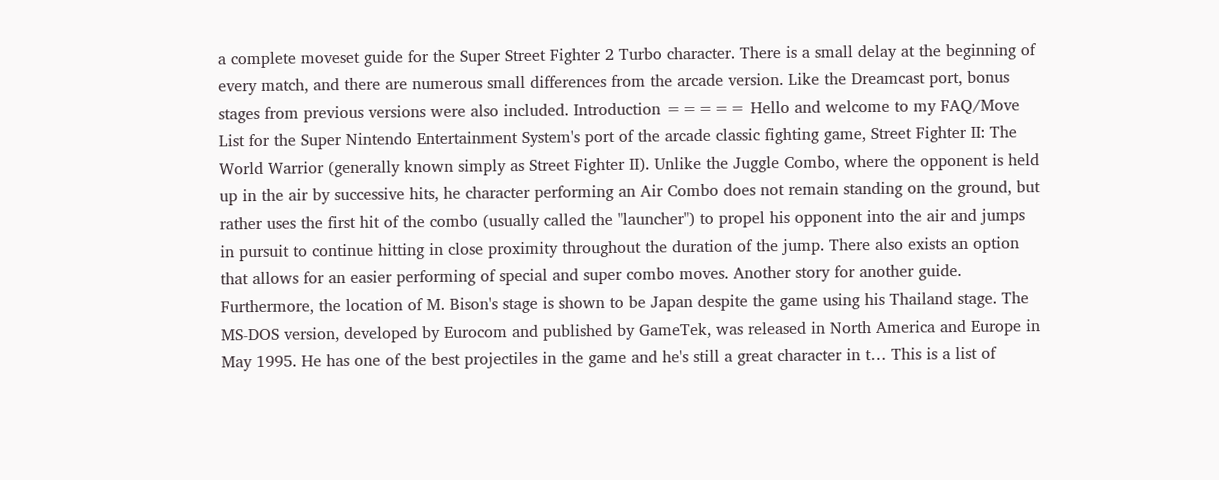a complete moveset guide for the Super Street Fighter 2 Turbo character. There is a small delay at the beginning of every match, and there are numerous small differences from the arcade version. Like the Dreamcast port, bonus stages from previous versions were also included. Introduction ===== Hello and welcome to my FAQ/Move List for the Super Nintendo Entertainment System's port of the arcade classic fighting game, Street Fighter II: The World Warrior (generally known simply as Street Fighter II). Unlike the Juggle Combo, where the opponent is held up in the air by successive hits, he character performing an Air Combo does not remain standing on the ground, but rather uses the first hit of the combo (usually called the "launcher") to propel his opponent into the air and jumps in pursuit to continue hitting in close proximity throughout the duration of the jump. There also exists an option that allows for an easier performing of special and super combo moves. Another story for another guide. Furthermore, the location of M. Bison's stage is shown to be Japan despite the game using his Thailand stage. The MS-DOS version, developed by Eurocom and published by GameTek, was released in North America and Europe in May 1995. He has one of the best projectiles in the game and he's still a great character in t… This is a list of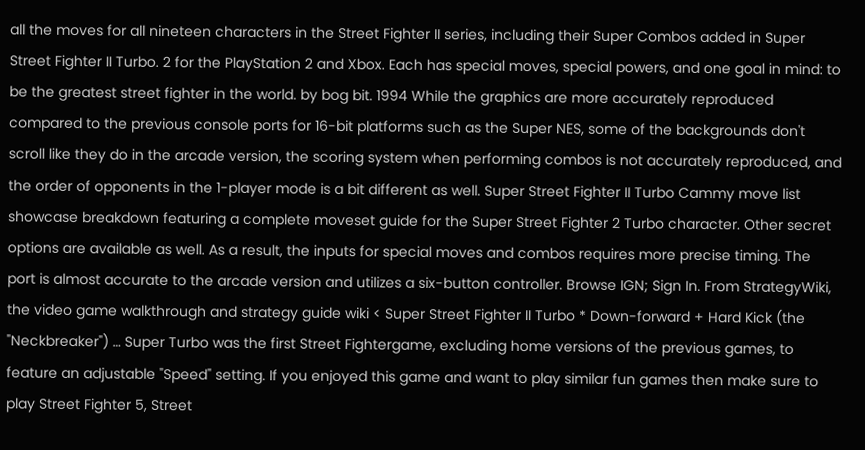all the moves for all nineteen characters in the Street Fighter II series, including their Super Combos added in Super Street Fighter II Turbo. 2 for the PlayStation 2 and Xbox. Each has special moves, special powers, and one goal in mind: to be the greatest street fighter in the world. by bog bit. 1994 While the graphics are more accurately reproduced compared to the previous console ports for 16-bit platforms such as the Super NES, some of the backgrounds don't scroll like they do in the arcade version, the scoring system when performing combos is not accurately reproduced, and the order of opponents in the 1-player mode is a bit different as well. Super Street Fighter II Turbo Cammy move list showcase breakdown featuring a complete moveset guide for the Super Street Fighter 2 Turbo character. Other secret options are available as well. As a result, the inputs for special moves and combos requires more precise timing. The port is almost accurate to the arcade version and utilizes a six-button controller. Browse IGN; Sign In. From StrategyWiki, the video game walkthrough and strategy guide wiki < Super Street Fighter II Turbo * Down-forward + Hard Kick (the "Neckbreaker") … Super Turbo was the first Street Fightergame, excluding home versions of the previous games, to feature an adjustable "Speed" setting. If you enjoyed this game and want to play similar fun games then make sure to play Street Fighter 5, Street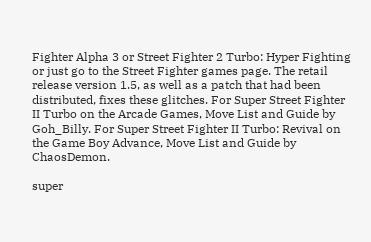Fighter Alpha 3 or Street Fighter 2 Turbo: Hyper Fighting or just go to the Street Fighter games page. The retail release version 1.5, as well as a patch that had been distributed, fixes these glitches. For Super Street Fighter II Turbo on the Arcade Games, Move List and Guide by Goh_Billy. For Super Street Fighter II Turbo: Revival on the Game Boy Advance, Move List and Guide by ChaosDemon.

super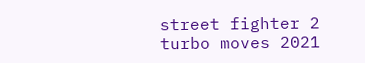street fighter 2 turbo moves 2021